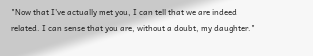"Now that I've actually met you, I can tell that we are indeed related. I can sense that you are, without a doubt, my daughter."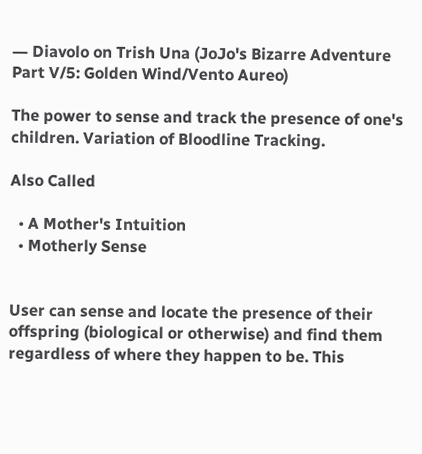― Diavolo on Trish Una (JoJo's Bizarre Adventure Part V/5: Golden Wind/Vento Aureo)

The power to sense and track the presence of one's children. Variation of Bloodline Tracking.

Also Called

  • A Mother's Intuition
  • Motherly Sense


User can sense and locate the presence of their offspring (biological or otherwise) and find them regardless of where they happen to be. This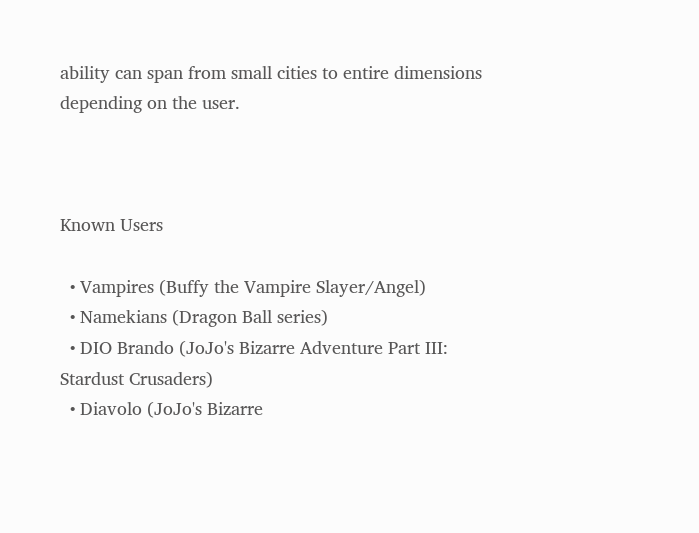ability can span from small cities to entire dimensions depending on the user.



Known Users

  • Vampires (Buffy the Vampire Slayer/Angel)
  • Namekians (Dragon Ball series)
  • DIO Brando (JoJo's Bizarre Adventure Part III: Stardust Crusaders)
  • Diavolo (JoJo's Bizarre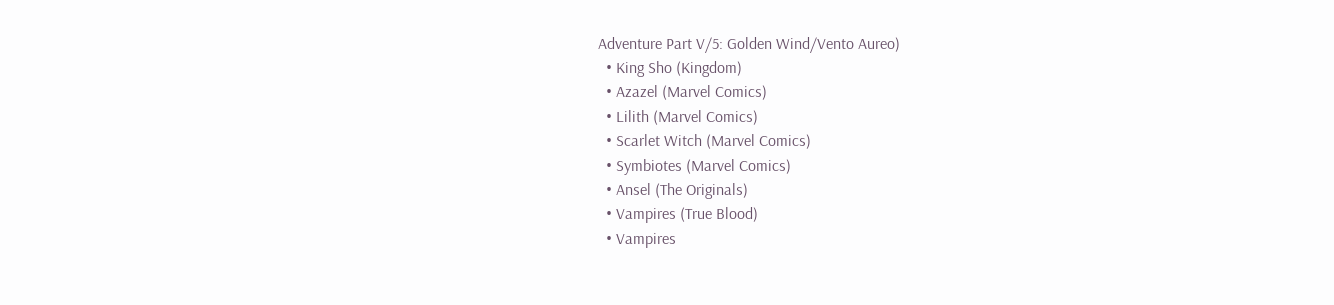Adventure Part V/5: Golden Wind/Vento Aureo)
  • King Sho (Kingdom)
  • Azazel (Marvel Comics)
  • Lilith (Marvel Comics)
  • Scarlet Witch (Marvel Comics)
  • Symbiotes (Marvel Comics)
  • Ansel (The Originals)
  • Vampires (True Blood)
  • Vampires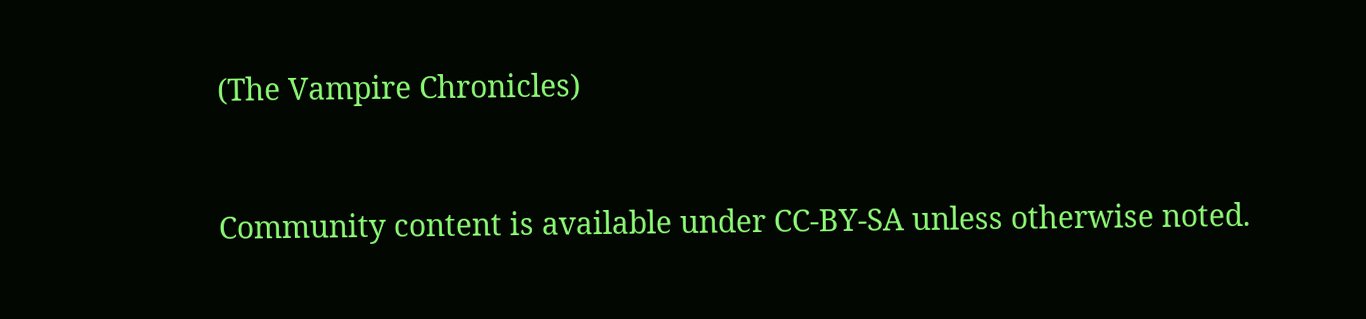(The Vampire Chronicles)


Community content is available under CC-BY-SA unless otherwise noted.